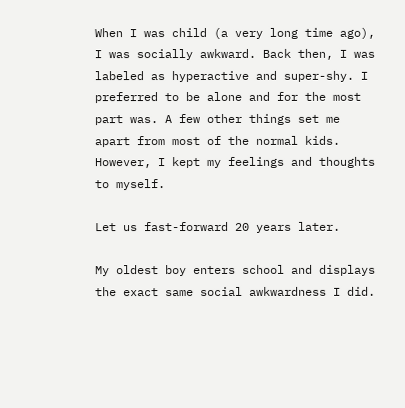When I was child (a very long time ago), I was socially awkward. Back then, I was labeled as hyperactive and super-shy. I preferred to be alone and for the most part was. A few other things set me apart from most of the normal kids. However, I kept my feelings and thoughts to myself.

Let us fast-forward 20 years later.

My oldest boy enters school and displays the exact same social awkwardness I did.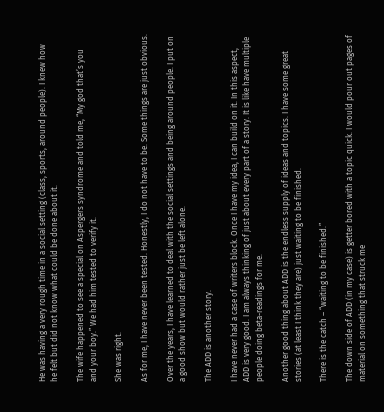He was having a very rough time in a social setting (class, sports, around people). I knew how he felt but did not know what could be done about it.

The wife happened to see a special on Aspergers syndrome and told me, “My god that’s you and your boy.” We had him tested to verify it.

She was right.

As for me, I have never been tested. Honestly, I do not have to be. Some things are just obvious.

Over the years, I have learned to deal with the social settings and being around people. I put on a good show but would rather just be left alone.

The ADD is another story.

I have never had a case of writers block. Once I have my idea, I can build on it. In this aspect, ADD is very good. I am always thinking of just about every part of a story. It is like have multiple people doing beta-readings for me.

Another good thing about ADD is the endless supply of ideas and topics. I have some great stories (at least I think they are) just waiting to be finished.

There is the catch – “waiting to be finished.”

The down side of ADD (in my case) is getter bored with a topic quick. I would pour out pages of material on something that struck me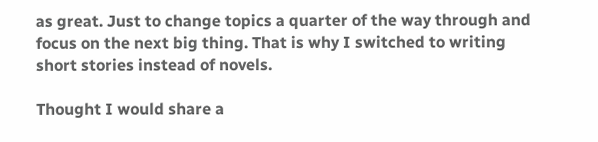as great. Just to change topics a quarter of the way through and focus on the next big thing. That is why I switched to writing short stories instead of novels.

Thought I would share a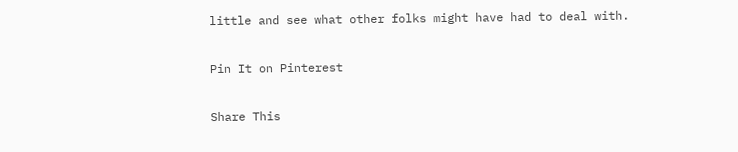little and see what other folks might have had to deal with.

Pin It on Pinterest

Share This